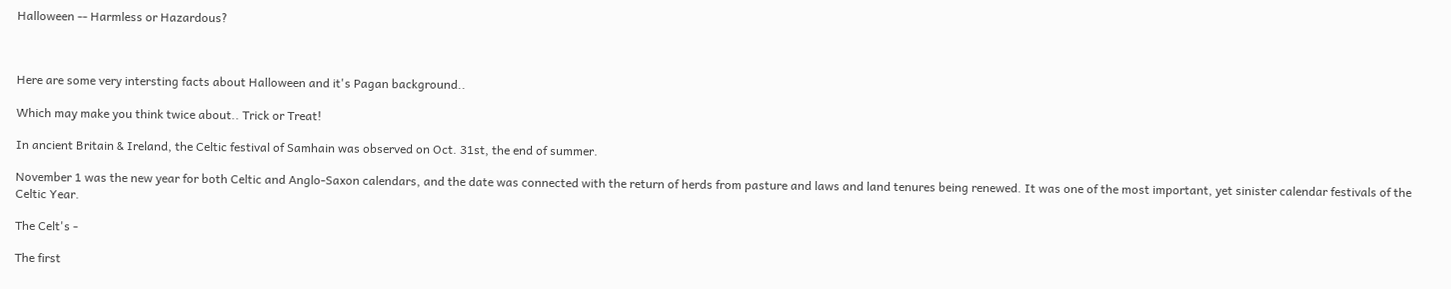Halloween -- Harmless or Hazardous?



Here are some very intersting facts about Halloween and it's Pagan background..

Which may make you think twice about.. Trick or Treat!

In ancient Britain & Ireland, the Celtic festival of Samhain was observed on Oct. 31st, the end of summer.

November 1 was the new year for both Celtic and Anglo-Saxon calendars, and the date was connected with the return of herds from pasture and laws and land tenures being renewed. It was one of the most important, yet sinister calendar festivals of the Celtic Year.

The Celt's -

The first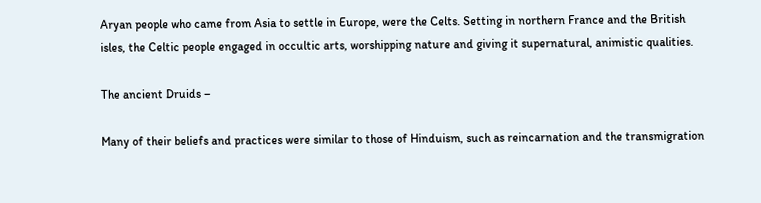Aryan people who came from Asia to settle in Europe, were the Celts. Setting in northern France and the British isles, the Celtic people engaged in occultic arts, worshipping nature and giving it supernatural, animistic qualities.

The ancient Druids –

Many of their beliefs and practices were similar to those of Hinduism, such as reincarnation and the transmigration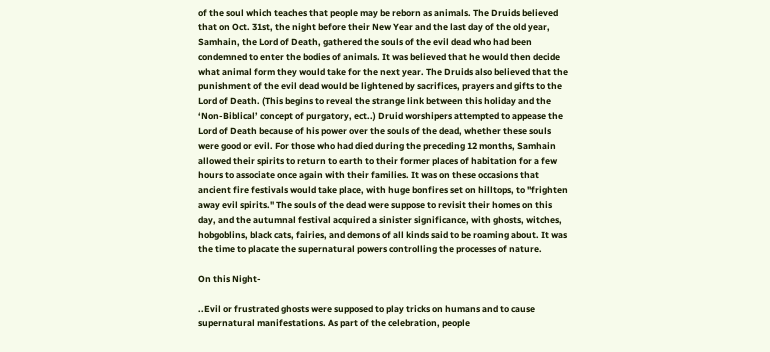of the soul which teaches that people may be reborn as animals. The Druids believed that on Oct. 31st, the night before their New Year and the last day of the old year, Samhain, the Lord of Death, gathered the souls of the evil dead who had been condemned to enter the bodies of animals. It was believed that he would then decide what animal form they would take for the next year. The Druids also believed that the punishment of the evil dead would be lightened by sacrifices, prayers and gifts to the Lord of Death. (This begins to reveal the strange link between this holiday and the ‘Non-Biblical’ concept of purgatory, ect..) Druid worshipers attempted to appease the Lord of Death because of his power over the souls of the dead, whether these souls were good or evil. For those who had died during the preceding 12 months, Samhain allowed their spirits to return to earth to their former places of habitation for a few hours to associate once again with their families. It was on these occasions that ancient fire festivals would take place, with huge bonfires set on hilltops, to "frighten away evil spirits." The souls of the dead were suppose to revisit their homes on this day, and the autumnal festival acquired a sinister significance, with ghosts, witches, hobgoblins, black cats, fairies, and demons of all kinds said to be roaming about. It was the time to placate the supernatural powers controlling the processes of nature.

On this Night-

..Evil or frustrated ghosts were supposed to play tricks on humans and to cause supernatural manifestations. As part of the celebration, people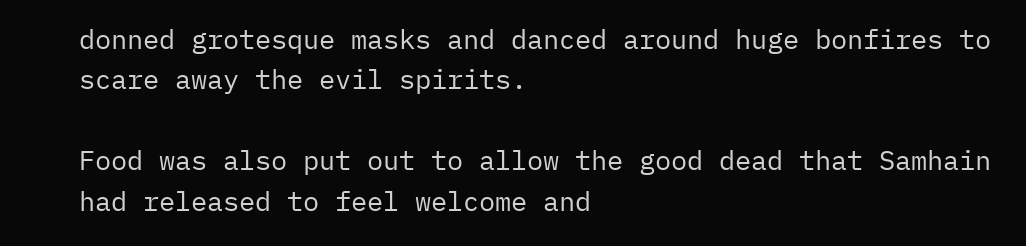donned grotesque masks and danced around huge bonfires to scare away the evil spirits.

Food was also put out to allow the good dead that Samhain had released to feel welcome and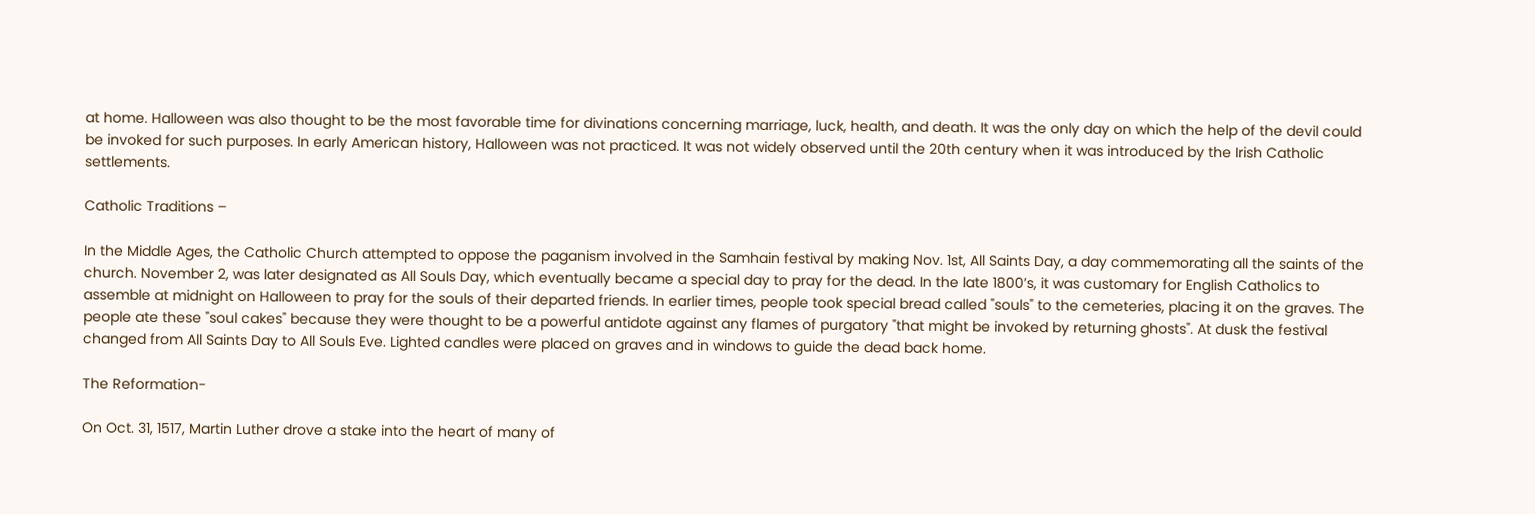at home. Halloween was also thought to be the most favorable time for divinations concerning marriage, luck, health, and death. It was the only day on which the help of the devil could be invoked for such purposes. In early American history, Halloween was not practiced. It was not widely observed until the 20th century when it was introduced by the Irish Catholic settlements.

Catholic Traditions –

In the Middle Ages, the Catholic Church attempted to oppose the paganism involved in the Samhain festival by making Nov. 1st, All Saints Day, a day commemorating all the saints of the church. November 2, was later designated as All Souls Day, which eventually became a special day to pray for the dead. In the late 1800’s, it was customary for English Catholics to assemble at midnight on Halloween to pray for the souls of their departed friends. In earlier times, people took special bread called "souls" to the cemeteries, placing it on the graves. The people ate these "soul cakes" because they were thought to be a powerful antidote against any flames of purgatory "that might be invoked by returning ghosts". At dusk the festival changed from All Saints Day to All Souls Eve. Lighted candles were placed on graves and in windows to guide the dead back home.

The Reformation-

On Oct. 31, 1517, Martin Luther drove a stake into the heart of many of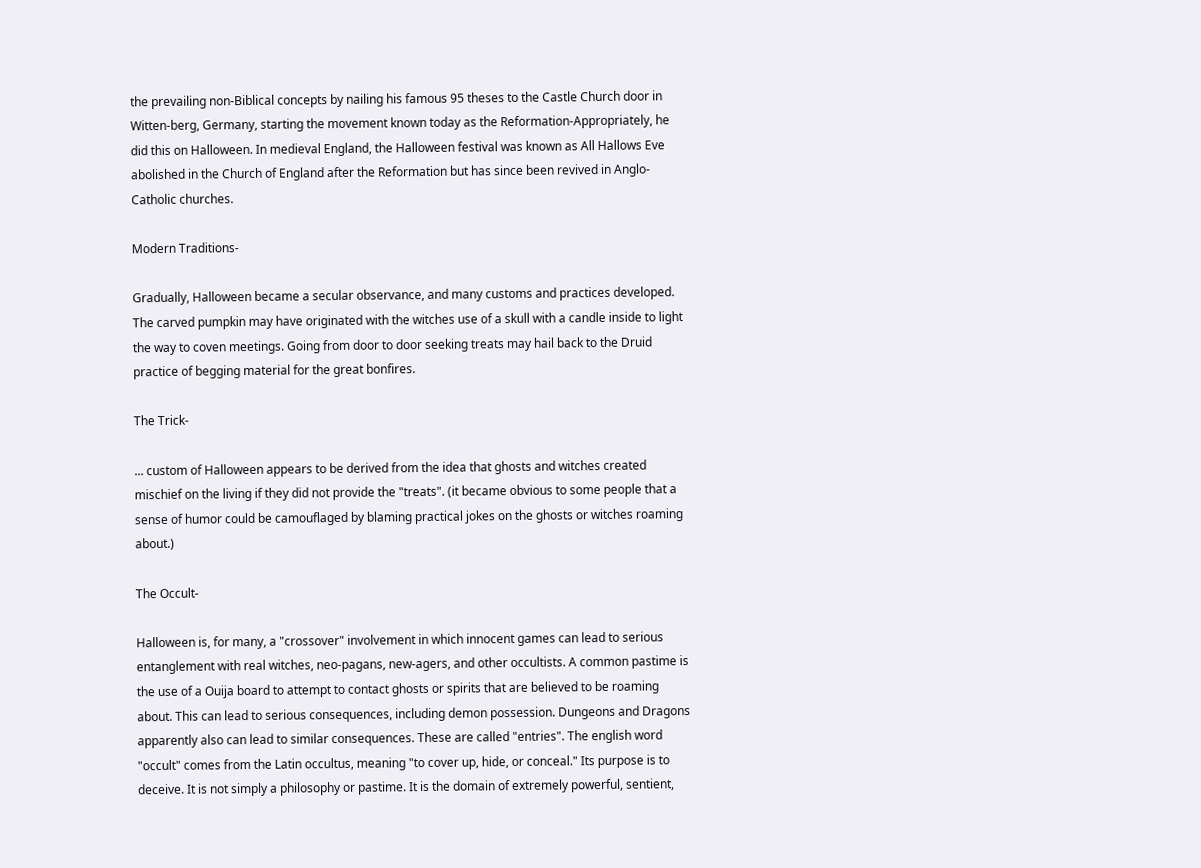the prevailing non-Biblical concepts by nailing his famous 95 theses to the Castle Church door in Witten-berg, Germany, starting the movement known today as the Reformation-Appropriately, he did this on Halloween. In medieval England, the Halloween festival was known as All Hallows Eve abolished in the Church of England after the Reformation but has since been revived in Anglo-Catholic churches.

Modern Traditions-

Gradually, Halloween became a secular observance, and many customs and practices developed. The carved pumpkin may have originated with the witches use of a skull with a candle inside to light the way to coven meetings. Going from door to door seeking treats may hail back to the Druid practice of begging material for the great bonfires.

The Trick-

... custom of Halloween appears to be derived from the idea that ghosts and witches created mischief on the living if they did not provide the "treats". (it became obvious to some people that a sense of humor could be camouflaged by blaming practical jokes on the ghosts or witches roaming about.)

The Occult-

Halloween is, for many, a "crossover" involvement in which innocent games can lead to serious entanglement with real witches, neo-pagans, new-agers, and other occultists. A common pastime is the use of a Ouija board to attempt to contact ghosts or spirits that are believed to be roaming about. This can lead to serious consequences, including demon possession. Dungeons and Dragons apparently also can lead to similar consequences. These are called "entries". The english word "occult" comes from the Latin occultus, meaning "to cover up, hide, or conceal." Its purpose is to deceive. It is not simply a philosophy or pastime. It is the domain of extremely powerful, sentient,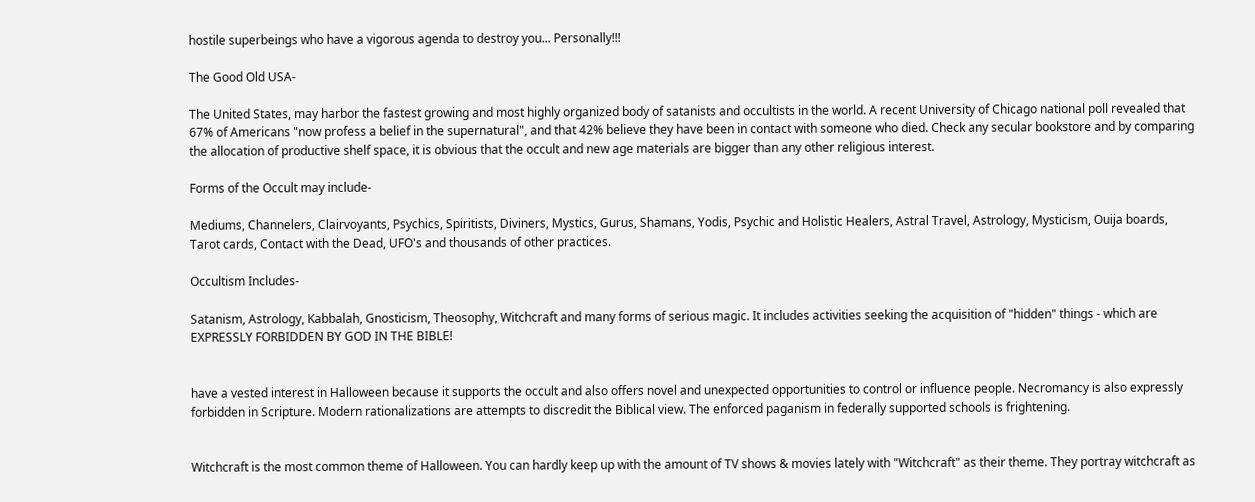hostile superbeings who have a vigorous agenda to destroy you... Personally!!!

The Good Old USA-

The United States, may harbor the fastest growing and most highly organized body of satanists and occultists in the world. A recent University of Chicago national poll revealed that 67% of Americans "now profess a belief in the supernatural", and that 42% believe they have been in contact with someone who died. Check any secular bookstore and by comparing the allocation of productive shelf space, it is obvious that the occult and new age materials are bigger than any other religious interest.

Forms of the Occult may include-

Mediums, Channelers, Clairvoyants, Psychics, Spiritists, Diviners, Mystics, Gurus, Shamans, Yodis, Psychic and Holistic Healers, Astral Travel, Astrology, Mysticism, Ouija boards, Tarot cards, Contact with the Dead, UFO's and thousands of other practices.

Occultism Includes-

Satanism, Astrology, Kabbalah, Gnosticism, Theosophy, Witchcraft and many forms of serious magic. It includes activities seeking the acquisition of "hidden" things - which are EXPRESSLY FORBIDDEN BY GOD IN THE BIBLE!


have a vested interest in Halloween because it supports the occult and also offers novel and unexpected opportunities to control or influence people. Necromancy is also expressly forbidden in Scripture. Modern rationalizations are attempts to discredit the Biblical view. The enforced paganism in federally supported schools is frightening.


Witchcraft is the most common theme of Halloween. You can hardly keep up with the amount of TV shows & movies lately with "Witchcraft" as their theme. They portray witchcraft as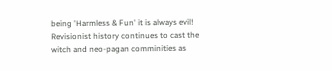being 'Harmless & Fun' it is always evil! Revisionist history continues to cast the witch and neo-pagan comminities as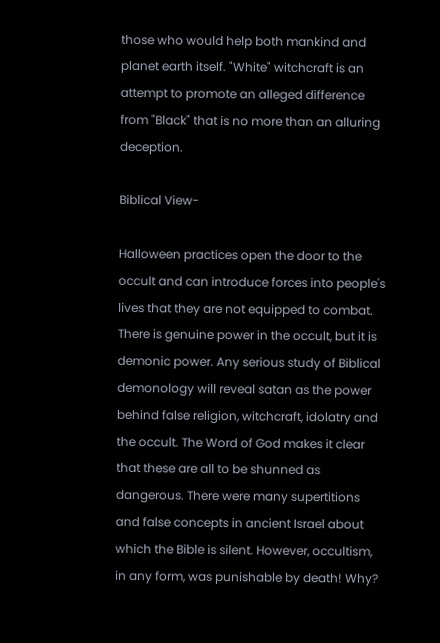those who would help both mankind and planet earth itself. "White" witchcraft is an attempt to promote an alleged difference from "Black" that is no more than an alluring deception.

Biblical View-

Halloween practices open the door to the occult and can introduce forces into people's lives that they are not equipped to combat. There is genuine power in the occult, but it is demonic power. Any serious study of Biblical demonology will reveal satan as the power behind false religion, witchcraft, idolatry and the occult. The Word of God makes it clear that these are all to be shunned as dangerous. There were many supertitions and false concepts in ancient Israel about which the Bible is silent. However, occultism, in any form, was punishable by death! Why?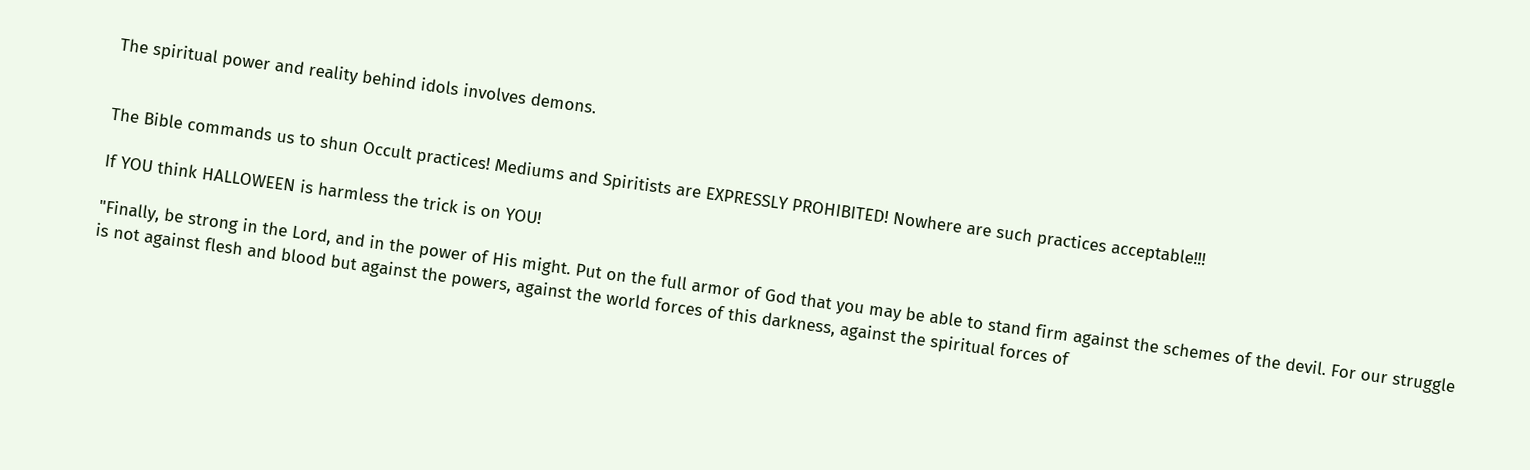The spiritual power and reality behind idols involves demons.


The Bible commands us to shun Occult practices! Mediums and Spiritists are EXPRESSLY PROHIBITED! Nowhere are such practices acceptable!!!

If YOU think HALLOWEEN is harmless the trick is on YOU!

"Finally, be strong in the Lord, and in the power of His might. Put on the full armor of God that you may be able to stand firm against the schemes of the devil. For our struggle is not against flesh and blood but against the powers, against the world forces of this darkness, against the spiritual forces of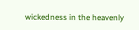wickedness in the heavenly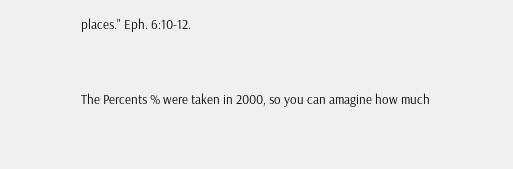places." Eph. 6:10-12.


The Percents % were taken in 2000, so you can amagine how much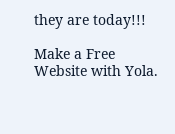they are today!!!

Make a Free Website with Yola.